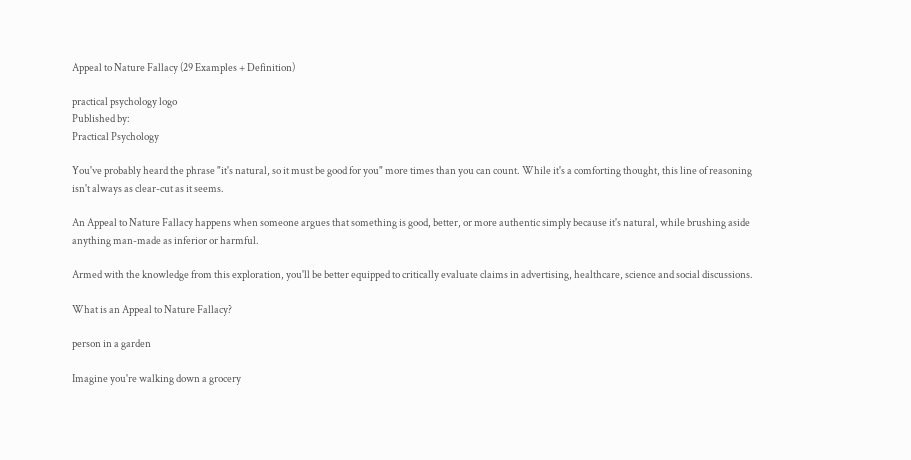Appeal to Nature Fallacy (29 Examples + Definition)

practical psychology logo
Published by:
Practical Psychology

You've probably heard the phrase "it's natural, so it must be good for you" more times than you can count. While it's a comforting thought, this line of reasoning isn't always as clear-cut as it seems.

An Appeal to Nature Fallacy happens when someone argues that something is good, better, or more authentic simply because it's natural, while brushing aside anything man-made as inferior or harmful.

Armed with the knowledge from this exploration, you'll be better equipped to critically evaluate claims in advertising, healthcare, science and social discussions.

What is an Appeal to Nature Fallacy?

person in a garden

Imagine you're walking down a grocery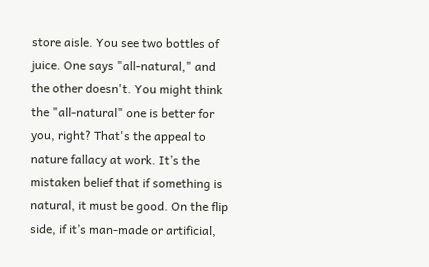store aisle. You see two bottles of juice. One says "all-natural," and the other doesn't. You might think the "all-natural" one is better for you, right? That's the appeal to nature fallacy at work. It’s the mistaken belief that if something is natural, it must be good. On the flip side, if it’s man-made or artificial,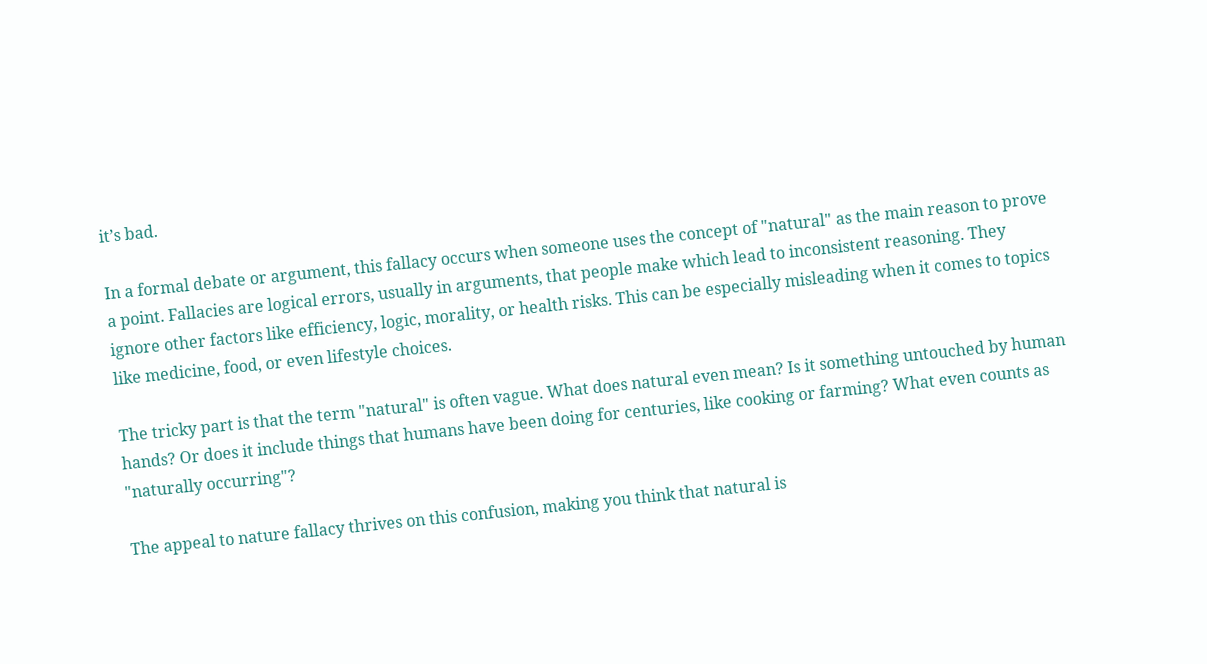it’s bad.

In a formal debate or argument, this fallacy occurs when someone uses the concept of "natural" as the main reason to prove a point. Fallacies are logical errors, usually in arguments, that people make which lead to inconsistent reasoning. They ignore other factors like efficiency, logic, morality, or health risks. This can be especially misleading when it comes to topics like medicine, food, or even lifestyle choices.

The tricky part is that the term "natural" is often vague. What does natural even mean? Is it something untouched by human hands? Or does it include things that humans have been doing for centuries, like cooking or farming? What even counts as "naturally occurring"?

The appeal to nature fallacy thrives on this confusion, making you think that natural is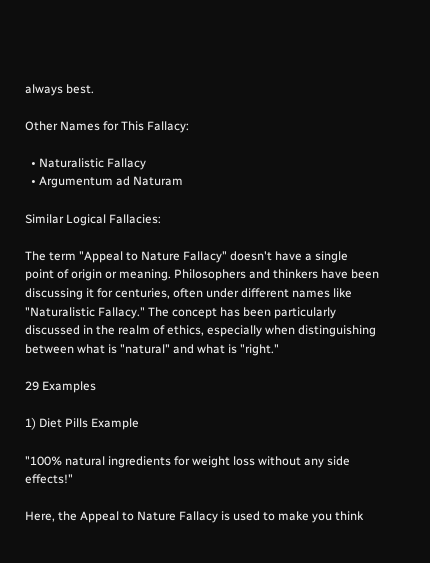always best.

Other Names for This Fallacy:

  • Naturalistic Fallacy
  • Argumentum ad Naturam

Similar Logical Fallacies:

The term "Appeal to Nature Fallacy" doesn't have a single point of origin or meaning. Philosophers and thinkers have been discussing it for centuries, often under different names like "Naturalistic Fallacy." The concept has been particularly discussed in the realm of ethics, especially when distinguishing between what is "natural" and what is "right."

29 Examples

1) Diet Pills Example

"100% natural ingredients for weight loss without any side effects!"

Here, the Appeal to Nature Fallacy is used to make you think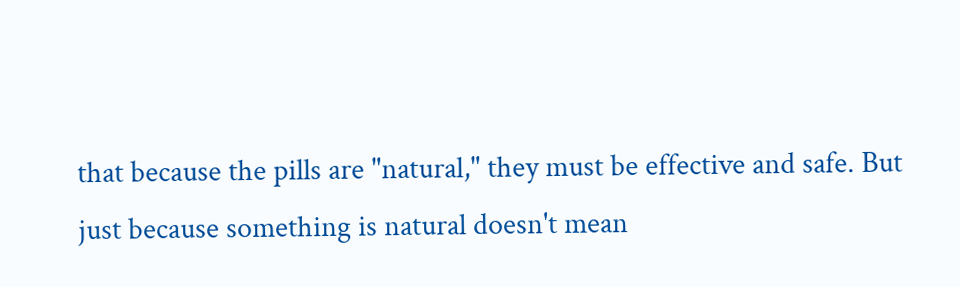that because the pills are "natural," they must be effective and safe. But just because something is natural doesn't mean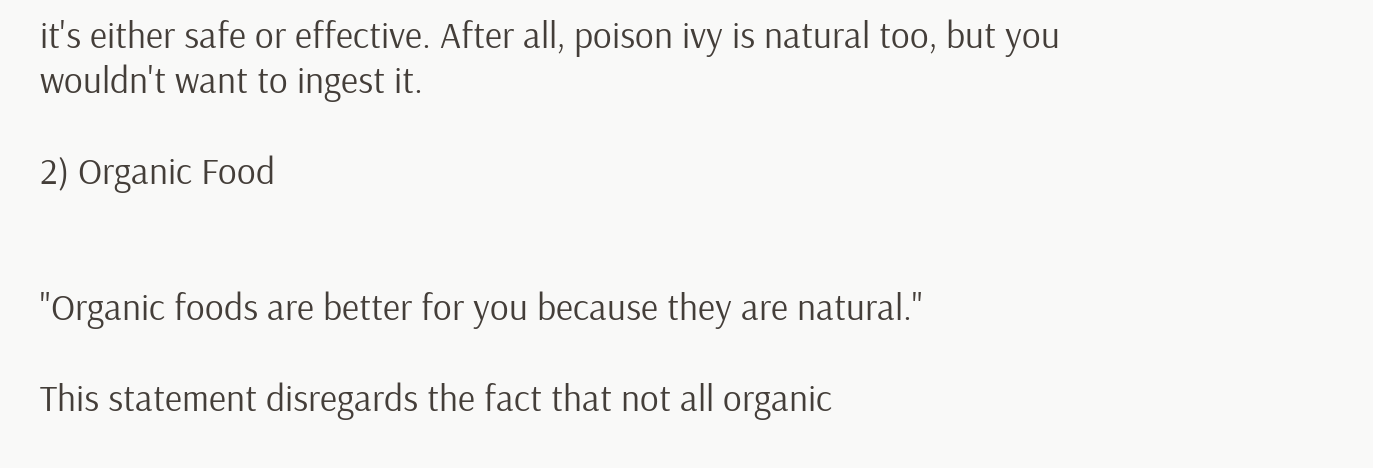it's either safe or effective. After all, poison ivy is natural too, but you wouldn't want to ingest it.

2) Organic Food


"Organic foods are better for you because they are natural."

This statement disregards the fact that not all organic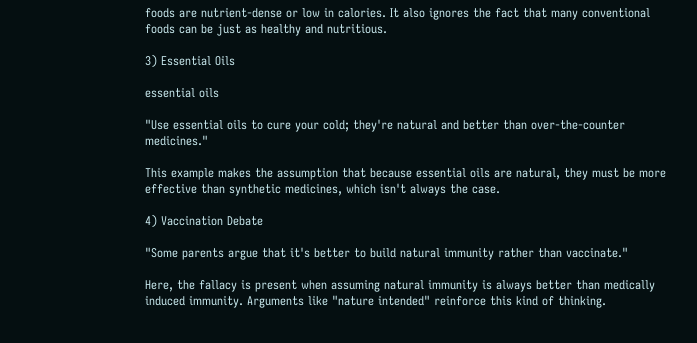foods are nutrient-dense or low in calories. It also ignores the fact that many conventional foods can be just as healthy and nutritious.

3) Essential Oils

essential oils

"Use essential oils to cure your cold; they're natural and better than over-the-counter medicines."

This example makes the assumption that because essential oils are natural, they must be more effective than synthetic medicines, which isn't always the case.

4) Vaccination Debate

"Some parents argue that it's better to build natural immunity rather than vaccinate."

Here, the fallacy is present when assuming natural immunity is always better than medically induced immunity. Arguments like "nature intended" reinforce this kind of thinking.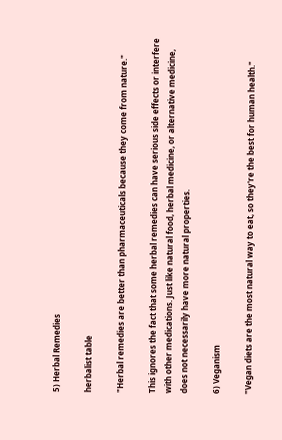5) Herbal Remedies

herbalist table

"Herbal remedies are better than pharmaceuticals because they come from nature."

This ignores the fact that some herbal remedies can have serious side effects or interfere with other medications. Just like natural food, herbal medicine, or alternative medicine, does not necessarily have more natural properties.

6) Veganism

"Vegan diets are the most natural way to eat, so they're the best for human health."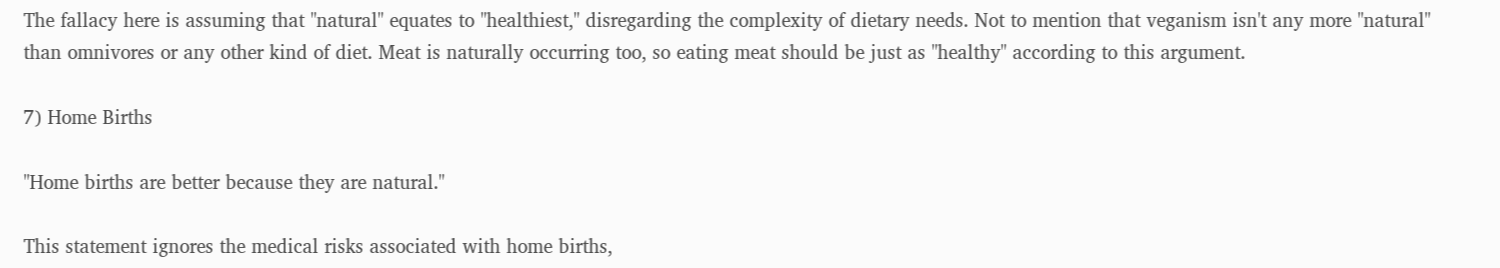The fallacy here is assuming that "natural" equates to "healthiest," disregarding the complexity of dietary needs. Not to mention that veganism isn't any more "natural" than omnivores or any other kind of diet. Meat is naturally occurring too, so eating meat should be just as "healthy" according to this argument.

7) Home Births

"Home births are better because they are natural."

This statement ignores the medical risks associated with home births,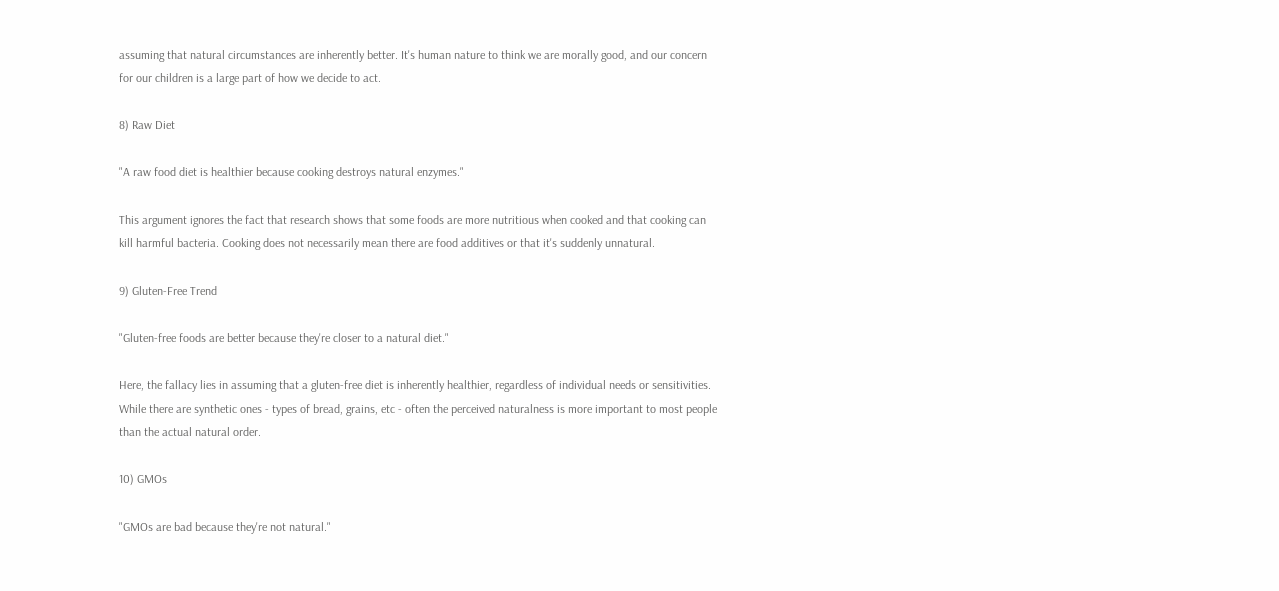assuming that natural circumstances are inherently better. It's human nature to think we are morally good, and our concern for our children is a large part of how we decide to act.

8) Raw Diet

"A raw food diet is healthier because cooking destroys natural enzymes."

This argument ignores the fact that research shows that some foods are more nutritious when cooked and that cooking can kill harmful bacteria. Cooking does not necessarily mean there are food additives or that it's suddenly unnatural.

9) Gluten-Free Trend

"Gluten-free foods are better because they're closer to a natural diet."

Here, the fallacy lies in assuming that a gluten-free diet is inherently healthier, regardless of individual needs or sensitivities. While there are synthetic ones - types of bread, grains, etc - often the perceived naturalness is more important to most people than the actual natural order.

10) GMOs

"GMOs are bad because they're not natural."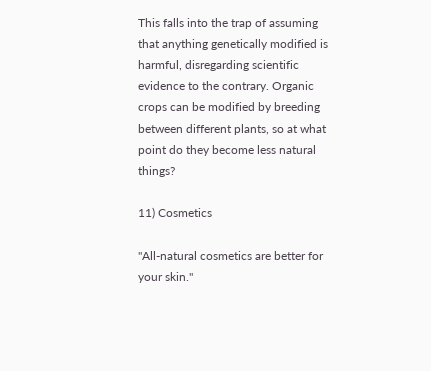This falls into the trap of assuming that anything genetically modified is harmful, disregarding scientific evidence to the contrary. Organic crops can be modified by breeding between different plants, so at what point do they become less natural things?

11) Cosmetics

"All-natural cosmetics are better for your skin."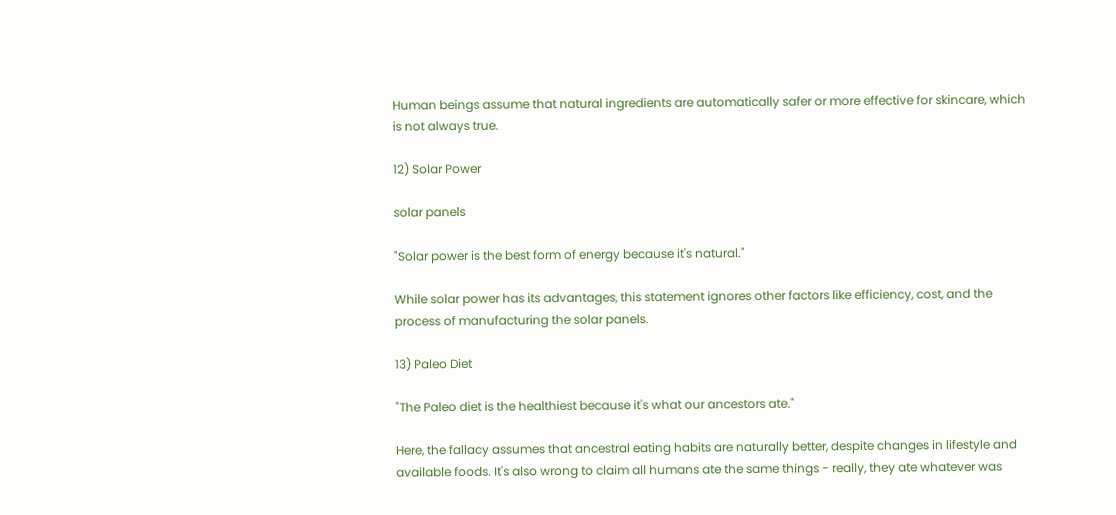Human beings assume that natural ingredients are automatically safer or more effective for skincare, which is not always true.

12) Solar Power

solar panels

"Solar power is the best form of energy because it's natural."

While solar power has its advantages, this statement ignores other factors like efficiency, cost, and the process of manufacturing the solar panels.

13) Paleo Diet

"The Paleo diet is the healthiest because it's what our ancestors ate."

Here, the fallacy assumes that ancestral eating habits are naturally better, despite changes in lifestyle and available foods. It's also wrong to claim all humans ate the same things - really, they ate whatever was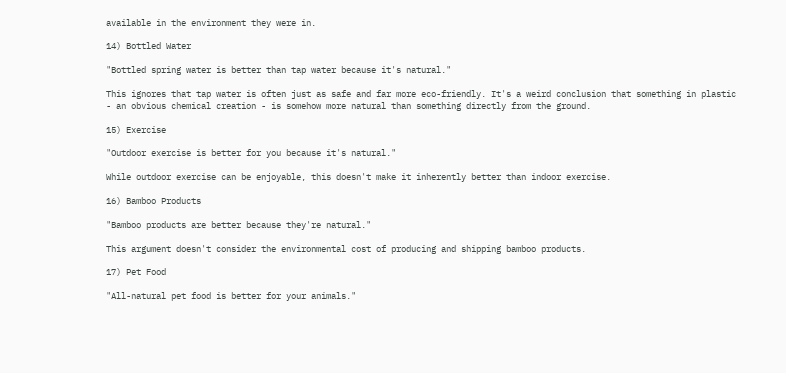available in the environment they were in.

14) Bottled Water

"Bottled spring water is better than tap water because it's natural."

This ignores that tap water is often just as safe and far more eco-friendly. It's a weird conclusion that something in plastic - an obvious chemical creation - is somehow more natural than something directly from the ground.

15) Exercise

"Outdoor exercise is better for you because it's natural."

While outdoor exercise can be enjoyable, this doesn't make it inherently better than indoor exercise.

16) Bamboo Products

"Bamboo products are better because they're natural."

This argument doesn't consider the environmental cost of producing and shipping bamboo products.

17) Pet Food

"All-natural pet food is better for your animals."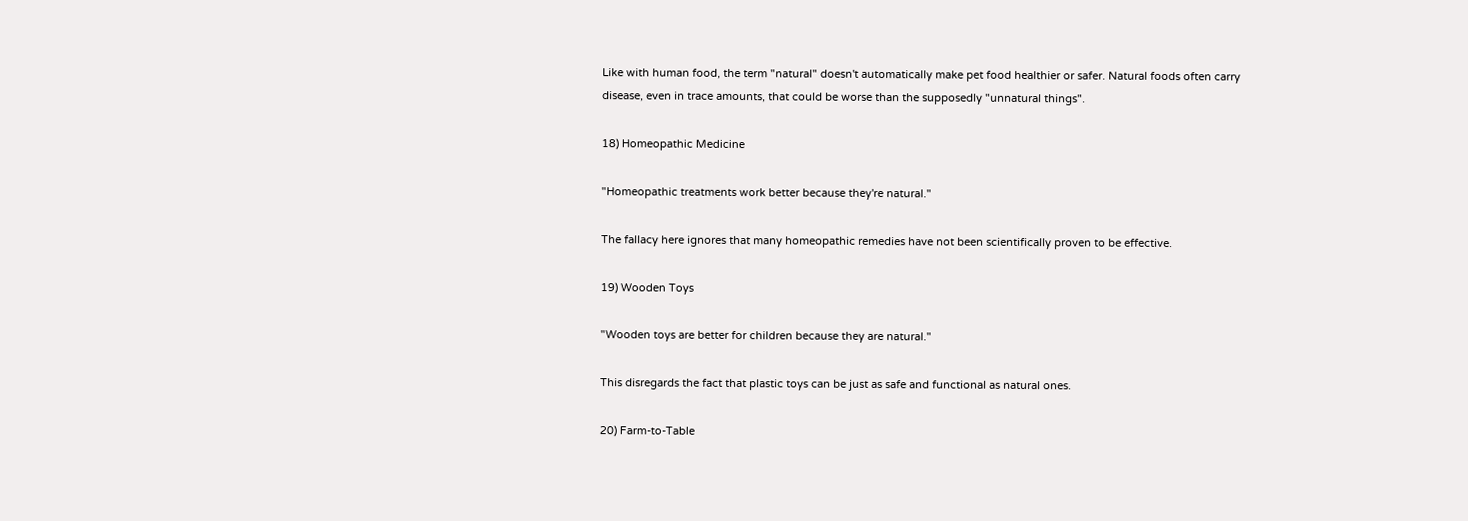Like with human food, the term "natural" doesn't automatically make pet food healthier or safer. Natural foods often carry disease, even in trace amounts, that could be worse than the supposedly "unnatural things".

18) Homeopathic Medicine

"Homeopathic treatments work better because they're natural."

The fallacy here ignores that many homeopathic remedies have not been scientifically proven to be effective.

19) Wooden Toys

"Wooden toys are better for children because they are natural."

This disregards the fact that plastic toys can be just as safe and functional as natural ones.

20) Farm-to-Table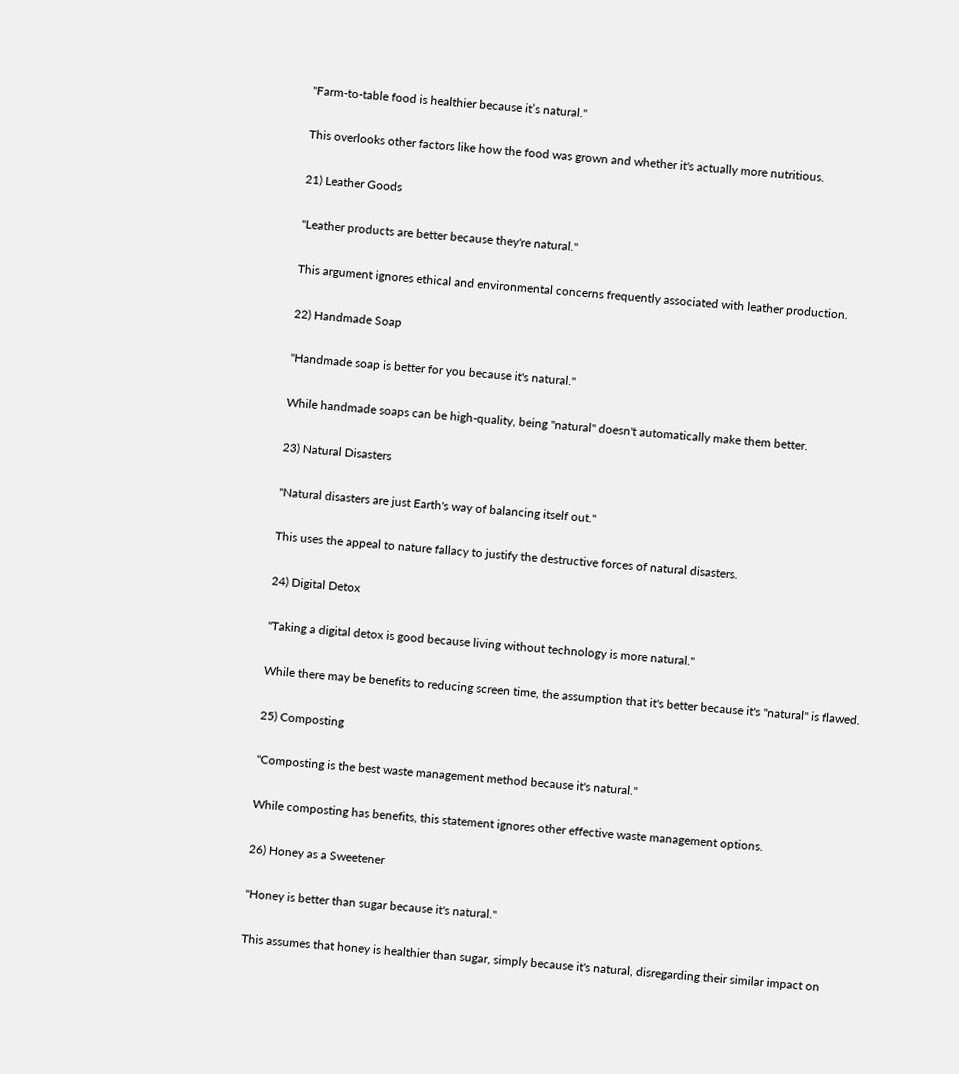"Farm-to-table food is healthier because it’s natural."

This overlooks other factors like how the food was grown and whether it's actually more nutritious.

21) Leather Goods

"Leather products are better because they're natural."

This argument ignores ethical and environmental concerns frequently associated with leather production.

22) Handmade Soap

"Handmade soap is better for you because it's natural."

While handmade soaps can be high-quality, being "natural" doesn't automatically make them better.

23) Natural Disasters

"Natural disasters are just Earth's way of balancing itself out."

This uses the appeal to nature fallacy to justify the destructive forces of natural disasters.

24) Digital Detox

"Taking a digital detox is good because living without technology is more natural."

While there may be benefits to reducing screen time, the assumption that it's better because it's "natural" is flawed.

25) Composting

"Composting is the best waste management method because it's natural."

While composting has benefits, this statement ignores other effective waste management options.

26) Honey as a Sweetener

"Honey is better than sugar because it's natural."

This assumes that honey is healthier than sugar, simply because it's natural, disregarding their similar impact on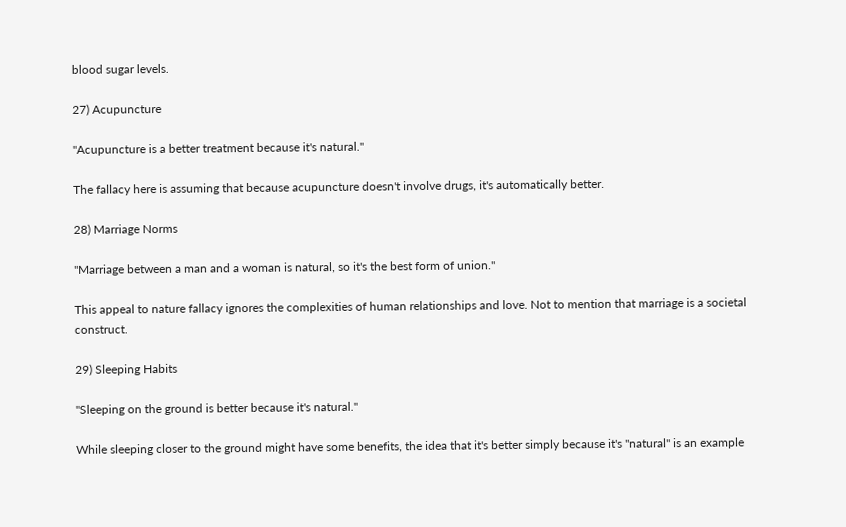blood sugar levels.

27) Acupuncture

"Acupuncture is a better treatment because it's natural."

The fallacy here is assuming that because acupuncture doesn't involve drugs, it's automatically better.

28) Marriage Norms

"Marriage between a man and a woman is natural, so it's the best form of union."

This appeal to nature fallacy ignores the complexities of human relationships and love. Not to mention that marriage is a societal construct.

29) Sleeping Habits

"Sleeping on the ground is better because it's natural."

While sleeping closer to the ground might have some benefits, the idea that it's better simply because it's "natural" is an example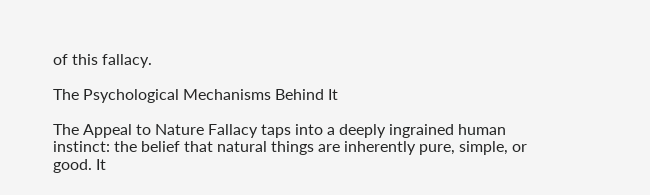of this fallacy.

The Psychological Mechanisms Behind It

The Appeal to Nature Fallacy taps into a deeply ingrained human instinct: the belief that natural things are inherently pure, simple, or good. It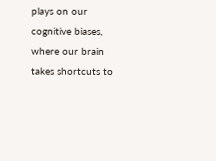plays on our cognitive biases, where our brain takes shortcuts to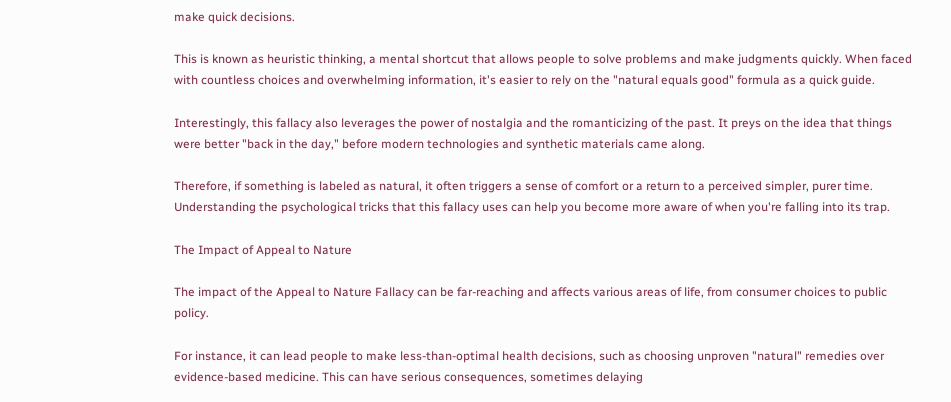make quick decisions.

This is known as heuristic thinking, a mental shortcut that allows people to solve problems and make judgments quickly. When faced with countless choices and overwhelming information, it's easier to rely on the "natural equals good" formula as a quick guide.

Interestingly, this fallacy also leverages the power of nostalgia and the romanticizing of the past. It preys on the idea that things were better "back in the day," before modern technologies and synthetic materials came along.

Therefore, if something is labeled as natural, it often triggers a sense of comfort or a return to a perceived simpler, purer time. Understanding the psychological tricks that this fallacy uses can help you become more aware of when you're falling into its trap.

The Impact of Appeal to Nature

The impact of the Appeal to Nature Fallacy can be far-reaching and affects various areas of life, from consumer choices to public policy.

For instance, it can lead people to make less-than-optimal health decisions, such as choosing unproven "natural" remedies over evidence-based medicine. This can have serious consequences, sometimes delaying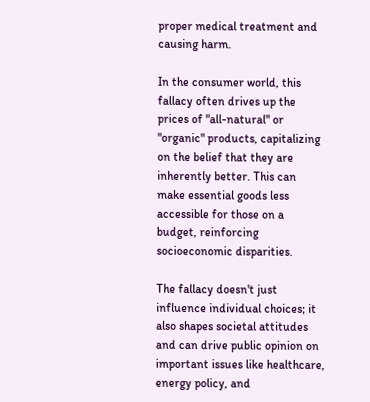proper medical treatment and causing harm.

In the consumer world, this fallacy often drives up the prices of "all-natural" or "organic" products, capitalizing on the belief that they are inherently better. This can make essential goods less accessible for those on a budget, reinforcing socioeconomic disparities.

The fallacy doesn't just influence individual choices; it also shapes societal attitudes and can drive public opinion on important issues like healthcare, energy policy, and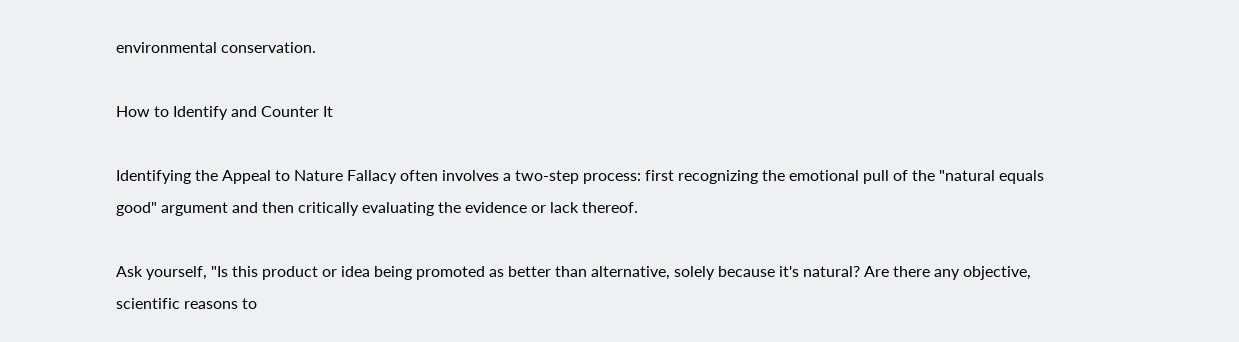environmental conservation.

How to Identify and Counter It

Identifying the Appeal to Nature Fallacy often involves a two-step process: first recognizing the emotional pull of the "natural equals good" argument and then critically evaluating the evidence or lack thereof.

Ask yourself, "Is this product or idea being promoted as better than alternative, solely because it's natural? Are there any objective, scientific reasons to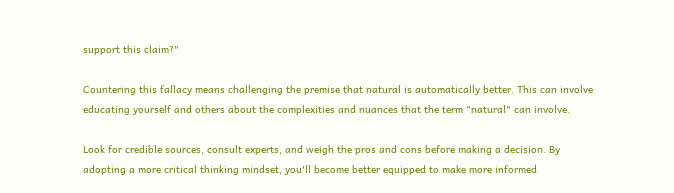support this claim?"

Countering this fallacy means challenging the premise that natural is automatically better. This can involve educating yourself and others about the complexities and nuances that the term "natural" can involve.

Look for credible sources, consult experts, and weigh the pros and cons before making a decision. By adopting a more critical thinking mindset, you'll become better equipped to make more informed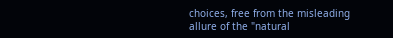choices, free from the misleading allure of the "natural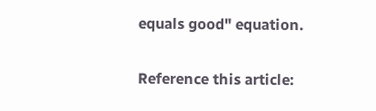equals good" equation.

Reference this article: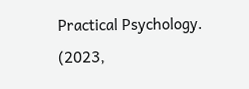Practical Psychology. (2023,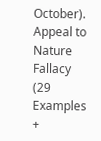October). Appeal to Nature Fallacy (29 Examples +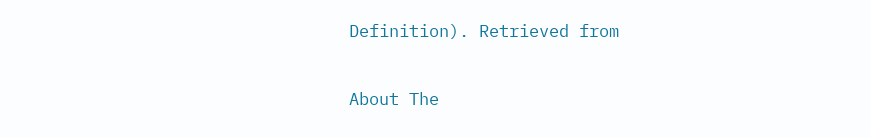Definition). Retrieved from

About The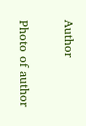Author

Photo of author